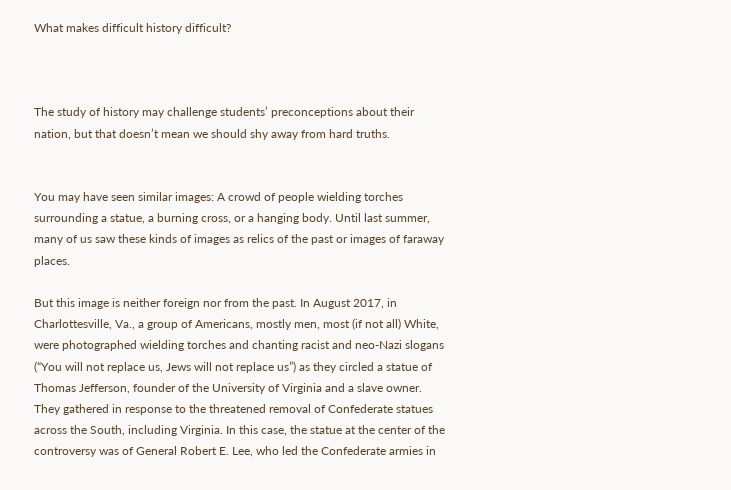What makes difficult history difficult?



The study of history may challenge students’ preconceptions about their nation, but that doesn’t mean we should shy away from hard truths.


You may have seen similar images: A crowd of people wielding torches surrounding a statue, a burning cross, or a hanging body. Until last summer, many of us saw these kinds of images as relics of the past or images of faraway places.

But this image is neither foreign nor from the past. In August 2017, in Charlottesville, Va., a group of Americans, mostly men, most (if not all) White, were photographed wielding torches and chanting racist and neo-Nazi slogans (“You will not replace us, Jews will not replace us”) as they circled a statue of Thomas Jefferson, founder of the University of Virginia and a slave owner. They gathered in response to the threatened removal of Confederate statues across the South, including Virginia. In this case, the statue at the center of the controversy was of General Robert E. Lee, who led the Confederate armies in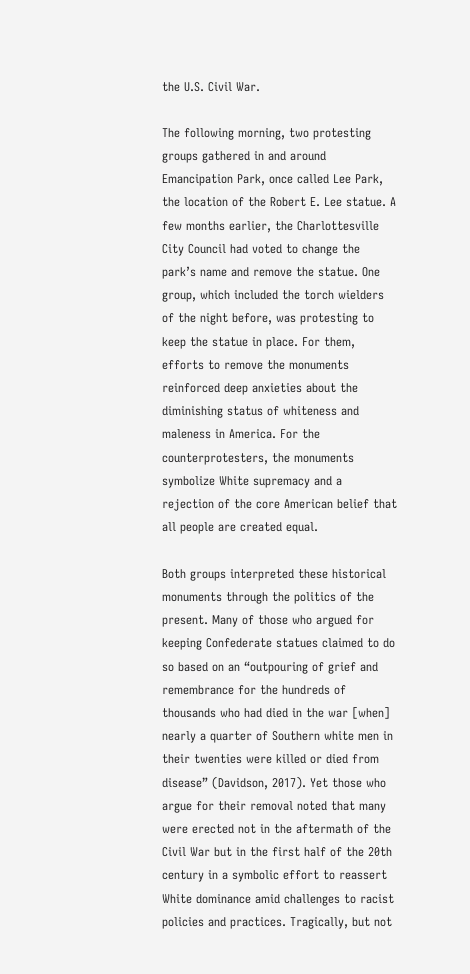the U.S. Civil War.

The following morning, two protesting groups gathered in and around Emancipation Park, once called Lee Park, the location of the Robert E. Lee statue. A few months earlier, the Charlottesville City Council had voted to change the park’s name and remove the statue. One group, which included the torch wielders of the night before, was protesting to keep the statue in place. For them, efforts to remove the monuments reinforced deep anxieties about the diminishing status of whiteness and maleness in America. For the counterprotesters, the monuments symbolize White supremacy and a rejection of the core American belief that all people are created equal.

Both groups interpreted these historical monuments through the politics of the present. Many of those who argued for keeping Confederate statues claimed to do so based on an “outpouring of grief and remembrance for the hundreds of thousands who had died in the war [when] nearly a quarter of Southern white men in their twenties were killed or died from disease” (Davidson, 2017). Yet those who argue for their removal noted that many were erected not in the aftermath of the Civil War but in the first half of the 20th century in a symbolic effort to reassert White dominance amid challenges to racist policies and practices. Tragically, but not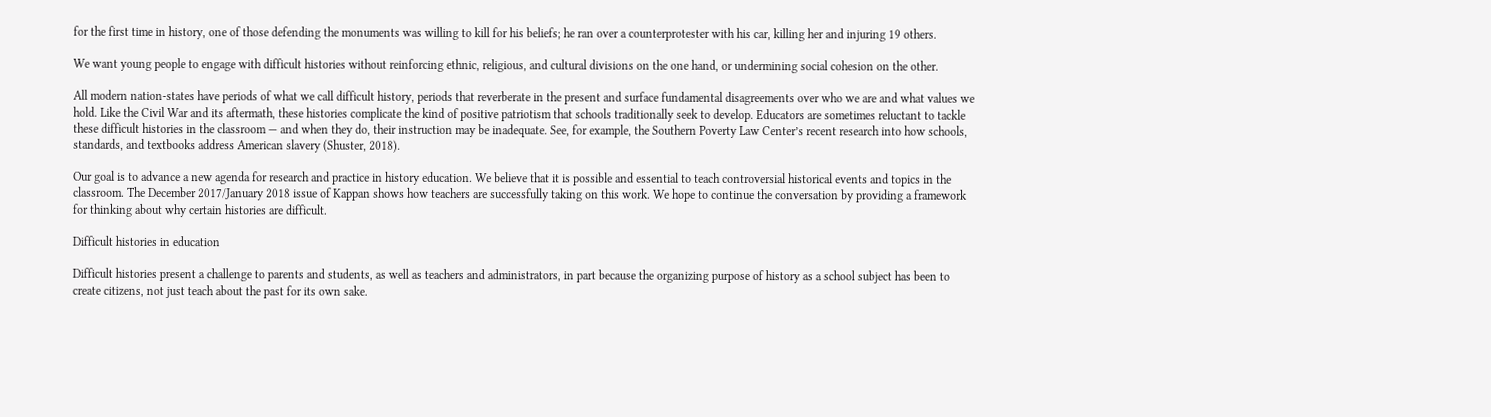for the first time in history, one of those defending the monuments was willing to kill for his beliefs; he ran over a counterprotester with his car, killing her and injuring 19 others.

We want young people to engage with difficult histories without reinforcing ethnic, religious, and cultural divisions on the one hand, or undermining social cohesion on the other.

All modern nation-states have periods of what we call difficult history, periods that reverberate in the present and surface fundamental disagreements over who we are and what values we hold. Like the Civil War and its aftermath, these histories complicate the kind of positive patriotism that schools traditionally seek to develop. Educators are sometimes reluctant to tackle these difficult histories in the classroom — and when they do, their instruction may be inadequate. See, for example, the Southern Poverty Law Center’s recent research into how schools, standards, and textbooks address American slavery (Shuster, 2018).

Our goal is to advance a new agenda for research and practice in history education. We believe that it is possible and essential to teach controversial historical events and topics in the classroom. The December 2017/January 2018 issue of Kappan shows how teachers are successfully taking on this work. We hope to continue the conversation by providing a framework for thinking about why certain histories are difficult.

Difficult histories in education

Difficult histories present a challenge to parents and students, as well as teachers and administrators, in part because the organizing purpose of history as a school subject has been to create citizens, not just teach about the past for its own sake.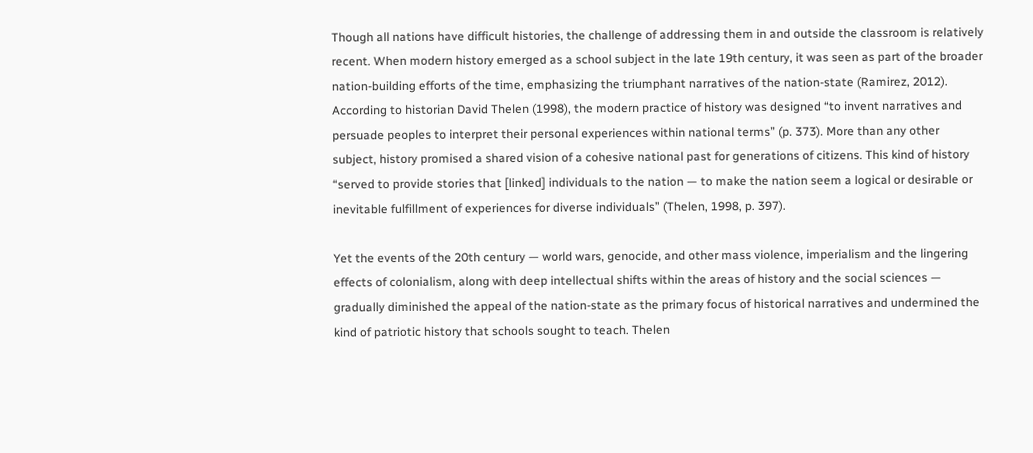Though all nations have difficult histories, the challenge of addressing them in and outside the classroom is relatively recent. When modern history emerged as a school subject in the late 19th century, it was seen as part of the broader nation-building efforts of the time, emphasizing the triumphant narratives of the nation-state (Ramirez, 2012). According to historian David Thelen (1998), the modern practice of history was designed “to invent narratives and persuade peoples to interpret their personal experiences within national terms” (p. 373). More than any other subject, history promised a shared vision of a cohesive national past for generations of citizens. This kind of history “served to provide stories that [linked] individuals to the nation — to make the nation seem a logical or desirable or inevitable fulfillment of experiences for diverse individuals” (Thelen, 1998, p. 397).

Yet the events of the 20th century — world wars, genocide, and other mass violence, imperialism and the lingering effects of colonialism, along with deep intellectual shifts within the areas of history and the social sciences — gradually diminished the appeal of the nation-state as the primary focus of historical narratives and undermined the kind of patriotic history that schools sought to teach. Thelen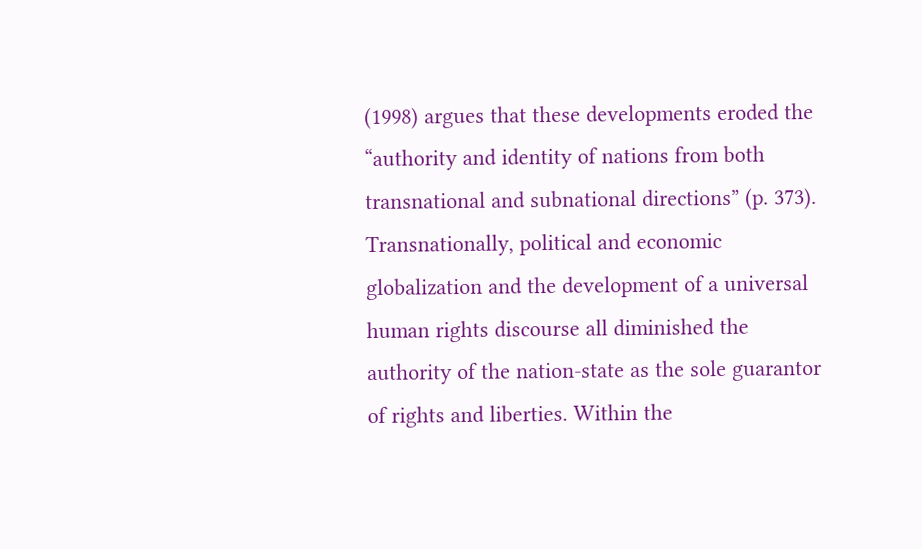(1998) argues that these developments eroded the “authority and identity of nations from both transnational and subnational directions” (p. 373). Transnationally, political and economic globalization and the development of a universal human rights discourse all diminished the authority of the nation-state as the sole guarantor of rights and liberties. Within the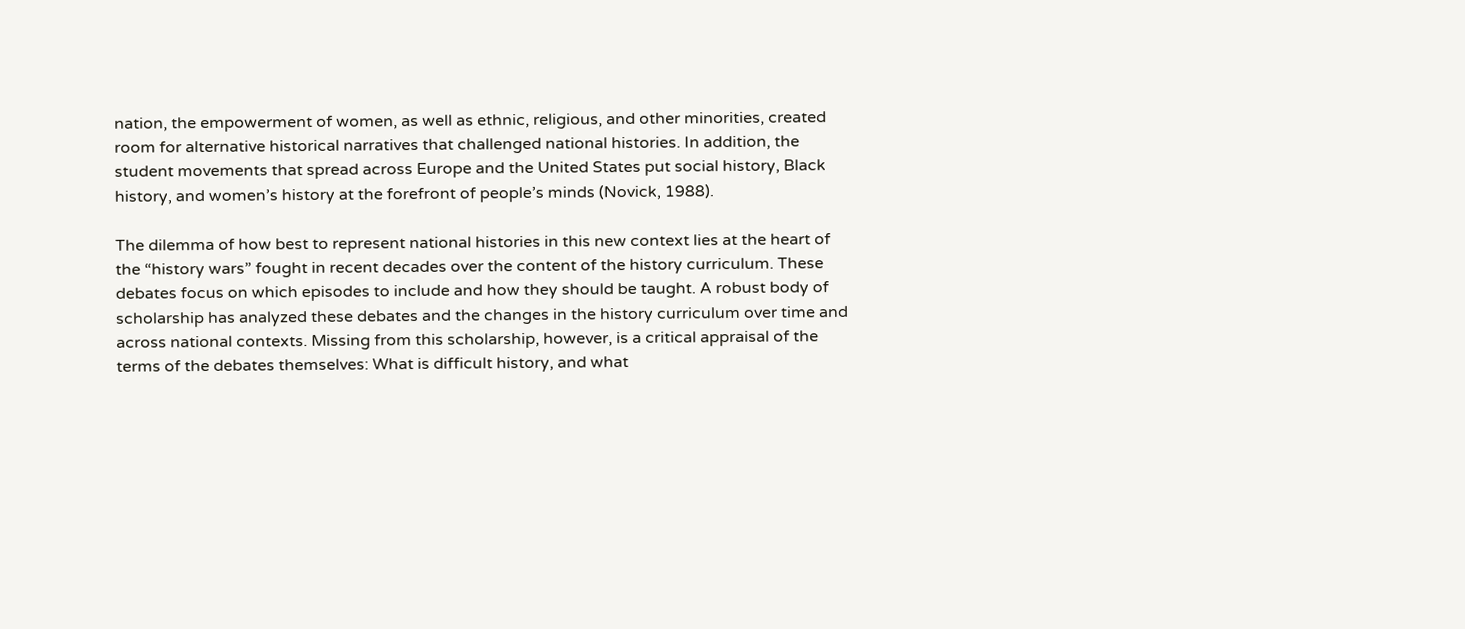nation, the empowerment of women, as well as ethnic, religious, and other minorities, created room for alternative historical narratives that challenged national histories. In addition, the student movements that spread across Europe and the United States put social history, Black history, and women’s history at the forefront of people’s minds (Novick, 1988).

The dilemma of how best to represent national histories in this new context lies at the heart of the “history wars” fought in recent decades over the content of the history curriculum. These debates focus on which episodes to include and how they should be taught. A robust body of scholarship has analyzed these debates and the changes in the history curriculum over time and across national contexts. Missing from this scholarship, however, is a critical appraisal of the terms of the debates themselves: What is difficult history, and what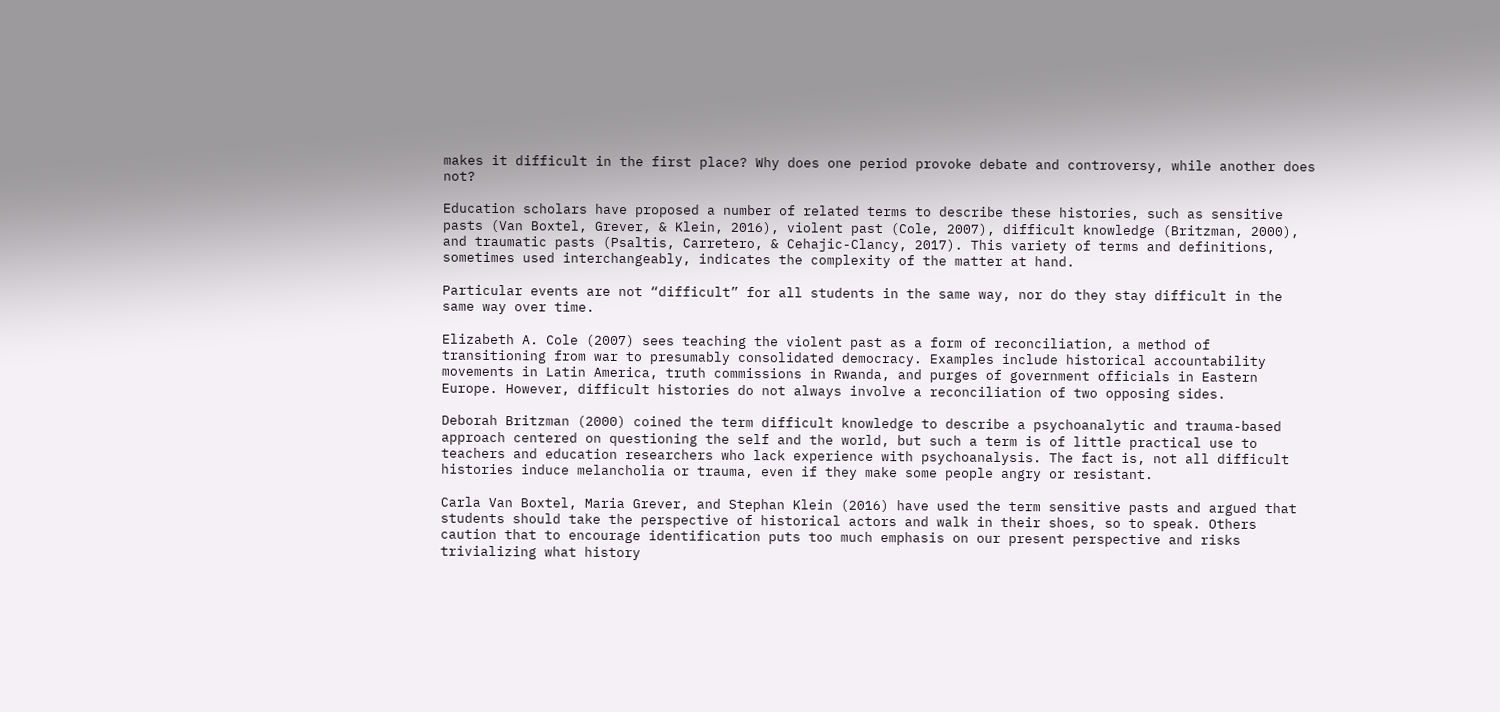makes it difficult in the first place? Why does one period provoke debate and controversy, while another does not?

Education scholars have proposed a number of related terms to describe these histories, such as sensitive pasts (Van Boxtel, Grever, & Klein, 2016), violent past (Cole, 2007), difficult knowledge (Britzman, 2000), and traumatic pasts (Psaltis, Carretero, & Cehajic-Clancy, 2017). This variety of terms and definitions, sometimes used interchangeably, indicates the complexity of the matter at hand.

Particular events are not “difficult” for all students in the same way, nor do they stay difficult in the same way over time.

Elizabeth A. Cole (2007) sees teaching the violent past as a form of reconciliation, a method of transitioning from war to presumably consolidated democracy. Examples include historical accountability movements in Latin America, truth commissions in Rwanda, and purges of government officials in Eastern Europe. However, difficult histories do not always involve a reconciliation of two opposing sides.

Deborah Britzman (2000) coined the term difficult knowledge to describe a psychoanalytic and trauma-based approach centered on questioning the self and the world, but such a term is of little practical use to teachers and education researchers who lack experience with psychoanalysis. The fact is, not all difficult histories induce melancholia or trauma, even if they make some people angry or resistant.

Carla Van Boxtel, Maria Grever, and Stephan Klein (2016) have used the term sensitive pasts and argued that students should take the perspective of historical actors and walk in their shoes, so to speak. Others caution that to encourage identification puts too much emphasis on our present perspective and risks trivializing what history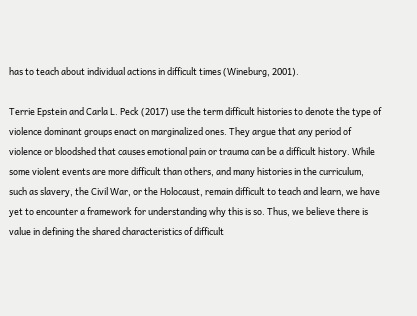has to teach about individual actions in difficult times (Wineburg, 2001).

Terrie Epstein and Carla L. Peck (2017) use the term difficult histories to denote the type of violence dominant groups enact on marginalized ones. They argue that any period of violence or bloodshed that causes emotional pain or trauma can be a difficult history. While some violent events are more difficult than others, and many histories in the curriculum, such as slavery, the Civil War, or the Holocaust, remain difficult to teach and learn, we have yet to encounter a framework for understanding why this is so. Thus, we believe there is value in defining the shared characteristics of difficult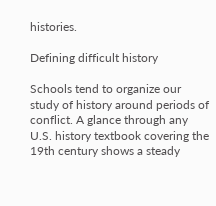histories.

Defining difficult history

Schools tend to organize our study of history around periods of conflict. A glance through any U.S. history textbook covering the 19th century shows a steady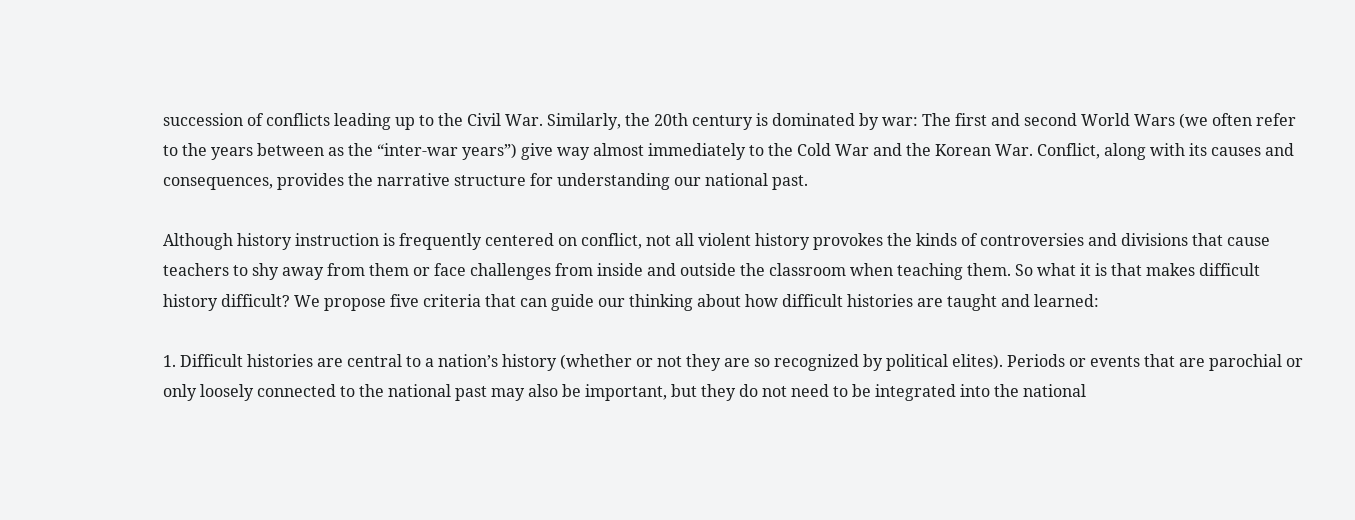succession of conflicts leading up to the Civil War. Similarly, the 20th century is dominated by war: The first and second World Wars (we often refer to the years between as the “inter-war years”) give way almost immediately to the Cold War and the Korean War. Conflict, along with its causes and consequences, provides the narrative structure for understanding our national past.

Although history instruction is frequently centered on conflict, not all violent history provokes the kinds of controversies and divisions that cause teachers to shy away from them or face challenges from inside and outside the classroom when teaching them. So what it is that makes difficult history difficult? We propose five criteria that can guide our thinking about how difficult histories are taught and learned:

1. Difficult histories are central to a nation’s history (whether or not they are so recognized by political elites). Periods or events that are parochial or only loosely connected to the national past may also be important, but they do not need to be integrated into the national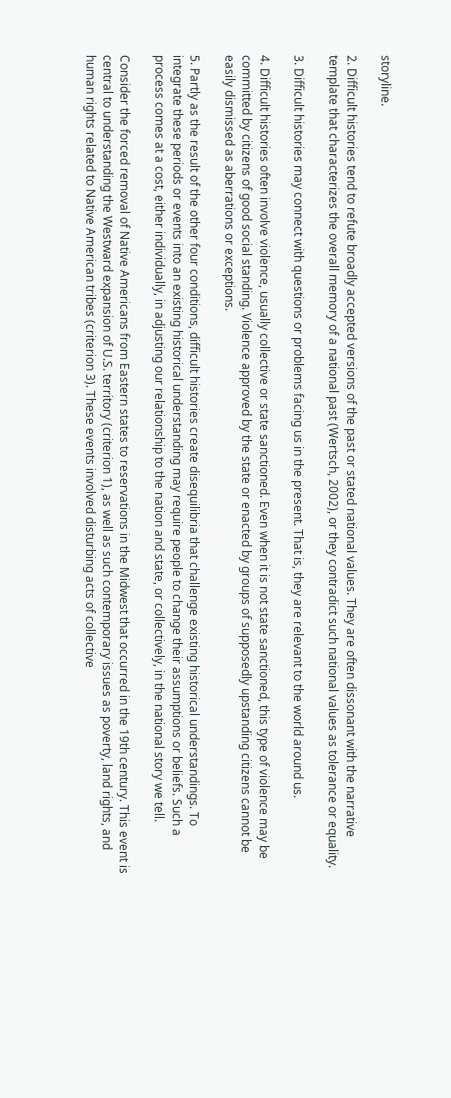storyline.

2. Difficult histories tend to refute broadly accepted versions of the past or stated national values. They are often dissonant with the narrative template that characterizes the overall memory of a national past (Wertsch, 2002), or they contradict such national values as tolerance or equality.

3. Difficult histories may connect with questions or problems facing us in the present. That is, they are relevant to the world around us.

4. Difficult histories often involve violence, usually collective or state sanctioned. Even when it is not state sanctioned, this type of violence may be committed by citizens of good social standing. Violence approved by the state or enacted by groups of supposedly upstanding citizens cannot be easily dismissed as aberrations or exceptions.

5. Partly as the result of the other four conditions, difficult histories create disequilibria that challenge existing historical understandings. To integrate these periods or events into an existing historical understanding may require people to change their assumptions or beliefs. Such a process comes at a cost, either individually, in adjusting our relationship to the nation and state, or collectively, in the national story we tell.

Consider the forced removal of Native Americans from Eastern states to reservations in the Midwest that occurred in the 19th century. This event is central to understanding the Westward expansion of U.S. territory (criterion 1), as well as such contemporary issues as poverty, land rights, and human rights related to Native American tribes (criterion 3). These events involved disturbing acts of collective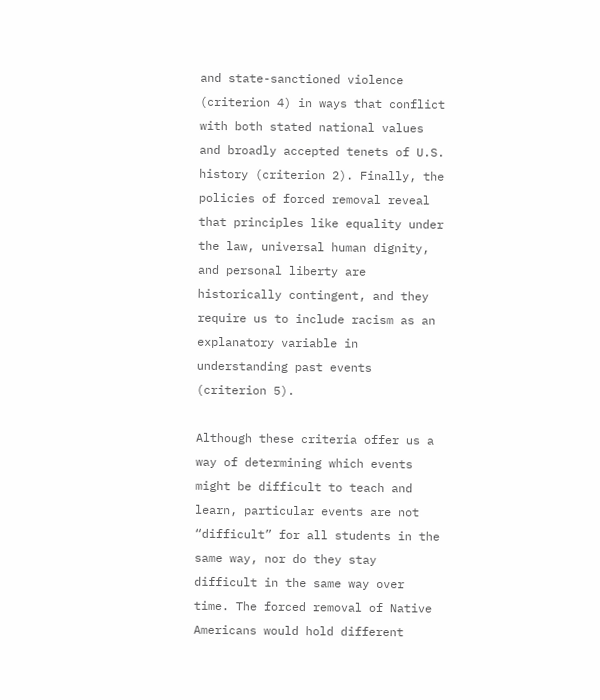and state-sanctioned violence (criterion 4) in ways that conflict with both stated national values and broadly accepted tenets of U.S. history (criterion 2). Finally, the policies of forced removal reveal that principles like equality under the law, universal human dignity, and personal liberty are historically contingent, and they require us to include racism as an explanatory variable in understanding past events (criterion 5).

Although these criteria offer us a way of determining which events might be difficult to teach and learn, particular events are not “difficult” for all students in the same way, nor do they stay difficult in the same way over time. The forced removal of Native Americans would hold different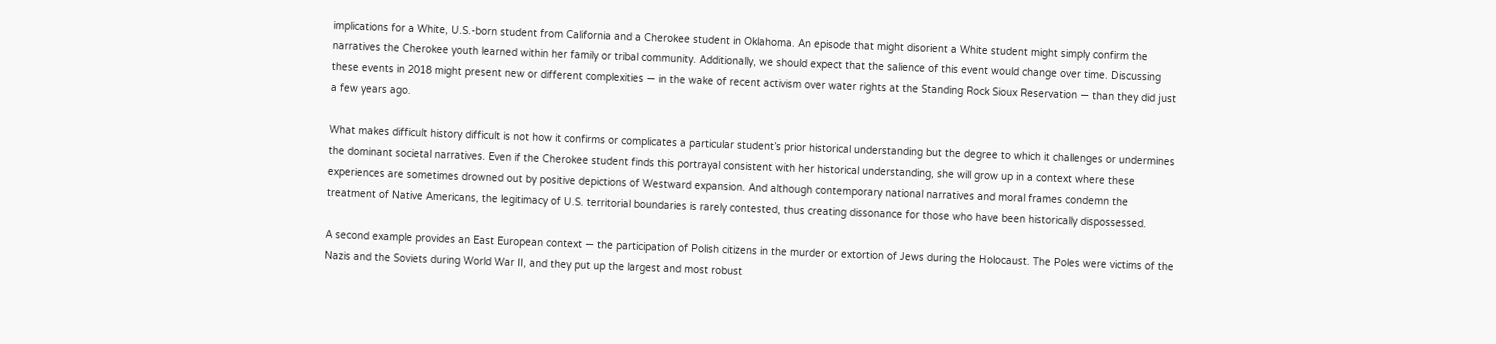implications for a White, U.S.-born student from California and a Cherokee student in Oklahoma. An episode that might disorient a White student might simply confirm the narratives the Cherokee youth learned within her family or tribal community. Additionally, we should expect that the salience of this event would change over time. Discussing these events in 2018 might present new or different complexities — in the wake of recent activism over water rights at the Standing Rock Sioux Reservation — than they did just a few years ago.

What makes difficult history difficult is not how it confirms or complicates a particular student’s prior historical understanding but the degree to which it challenges or undermines the dominant societal narratives. Even if the Cherokee student finds this portrayal consistent with her historical understanding, she will grow up in a context where these experiences are sometimes drowned out by positive depictions of Westward expansion. And although contemporary national narratives and moral frames condemn the treatment of Native Americans, the legitimacy of U.S. territorial boundaries is rarely contested, thus creating dissonance for those who have been historically dispossessed.

A second example provides an East European context — the participation of Polish citizens in the murder or extortion of Jews during the Holocaust. The Poles were victims of the Nazis and the Soviets during World War II, and they put up the largest and most robust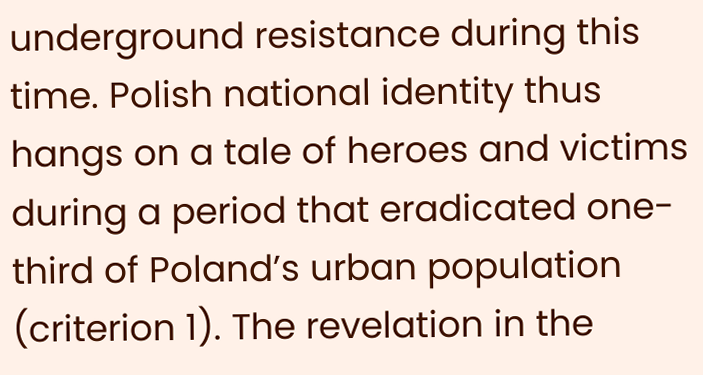underground resistance during this time. Polish national identity thus hangs on a tale of heroes and victims during a period that eradicated one-third of Poland’s urban population (criterion 1). The revelation in the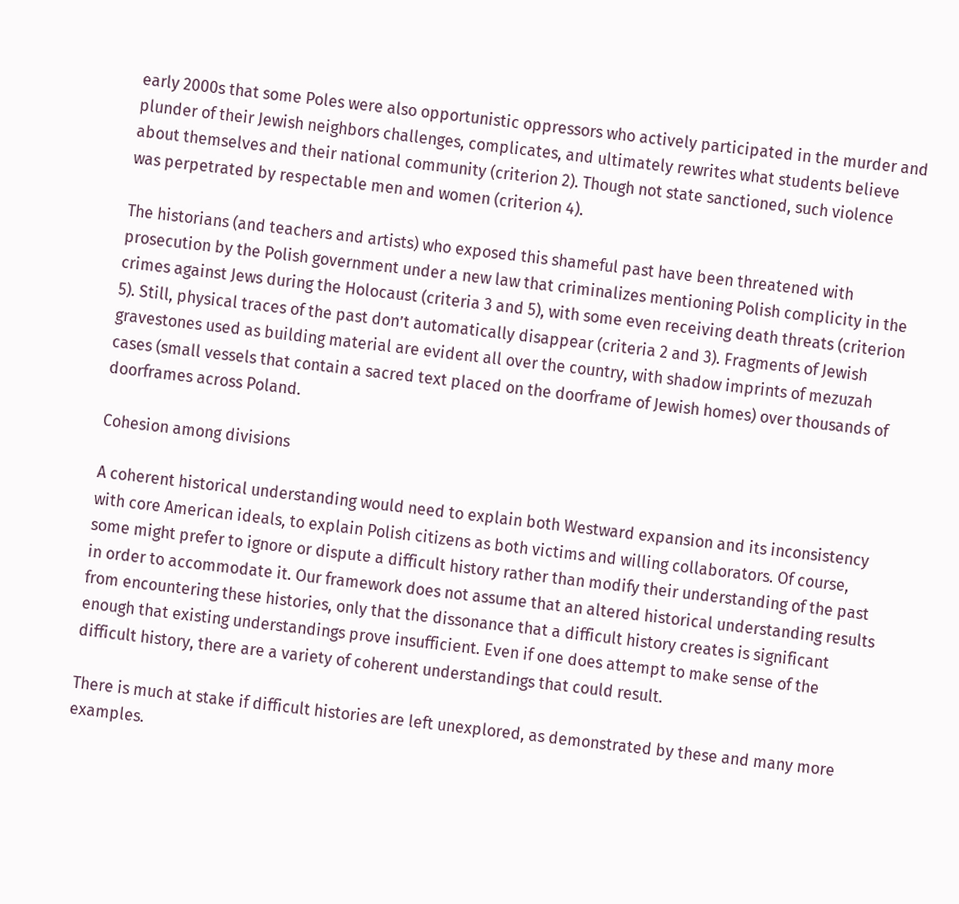early 2000s that some Poles were also opportunistic oppressors who actively participated in the murder and plunder of their Jewish neighbors challenges, complicates, and ultimately rewrites what students believe about themselves and their national community (criterion 2). Though not state sanctioned, such violence was perpetrated by respectable men and women (criterion 4).

The historians (and teachers and artists) who exposed this shameful past have been threatened with prosecution by the Polish government under a new law that criminalizes mentioning Polish complicity in the crimes against Jews during the Holocaust (criteria 3 and 5), with some even receiving death threats (criterion 5). Still, physical traces of the past don’t automatically disappear (criteria 2 and 3). Fragments of Jewish gravestones used as building material are evident all over the country, with shadow imprints of mezuzah cases (small vessels that contain a sacred text placed on the doorframe of Jewish homes) over thousands of doorframes across Poland.

Cohesion among divisions

A coherent historical understanding would need to explain both Westward expansion and its inconsistency with core American ideals, to explain Polish citizens as both victims and willing collaborators. Of course, some might prefer to ignore or dispute a difficult history rather than modify their understanding of the past in order to accommodate it. Our framework does not assume that an altered historical understanding results from encountering these histories, only that the dissonance that a difficult history creates is significant enough that existing understandings prove insufficient. Even if one does attempt to make sense of the difficult history, there are a variety of coherent understandings that could result.

There is much at stake if difficult histories are left unexplored, as demonstrated by these and many more examples.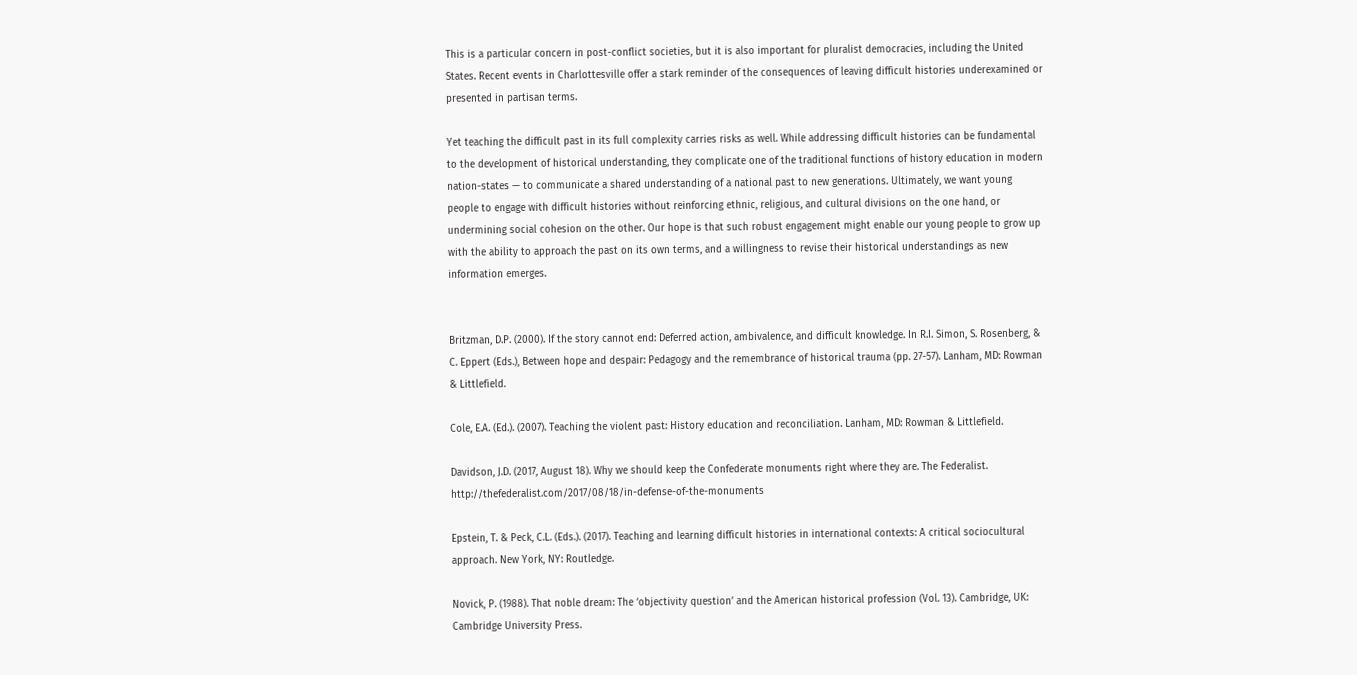This is a particular concern in post-conflict societies, but it is also important for pluralist democracies, including the United States. Recent events in Charlottesville offer a stark reminder of the consequences of leaving difficult histories underexamined or presented in partisan terms.

Yet teaching the difficult past in its full complexity carries risks as well. While addressing difficult histories can be fundamental to the development of historical understanding, they complicate one of the traditional functions of history education in modern nation-states — to communicate a shared understanding of a national past to new generations. Ultimately, we want young people to engage with difficult histories without reinforcing ethnic, religious, and cultural divisions on the one hand, or undermining social cohesion on the other. Our hope is that such robust engagement might enable our young people to grow up with the ability to approach the past on its own terms, and a willingness to revise their historical understandings as new information emerges.


Britzman, D.P. (2000). If the story cannot end: Deferred action, ambivalence, and difficult knowledge. In R.I. Simon, S. Rosenberg, & C. Eppert (Eds.), Between hope and despair: Pedagogy and the remembrance of historical trauma (pp. 27-57). Lanham, MD: Rowman & Littlefield.

Cole, E.A. (Ed.). (2007). Teaching the violent past: History education and reconciliation. Lanham, MD: Rowman & Littlefield.

Davidson, J.D. (2017, August 18). Why we should keep the Confederate monuments right where they are. The Federalist. http://thefederalist.com/2017/08/18/in-defense-of-the-monuments

Epstein, T. & Peck, C.L. (Eds.). (2017). Teaching and learning difficult histories in international contexts: A critical sociocultural approach. New York, NY: Routledge.

Novick, P. (1988). That noble dream: The ‘objectivity question’ and the American historical profession (Vol. 13). Cambridge, UK: Cambridge University Press.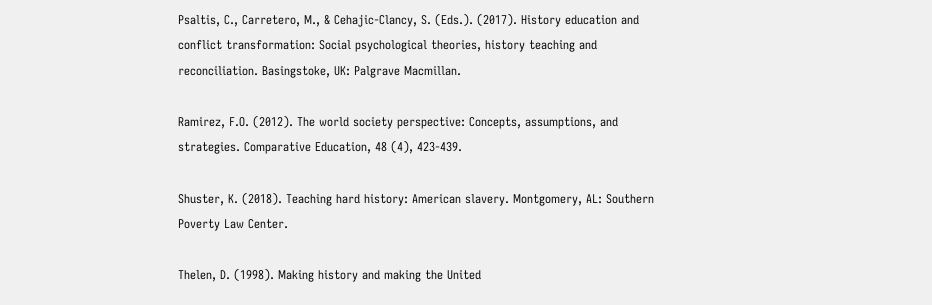Psaltis, C., Carretero, M., & Cehajic-Clancy, S. (Eds.). (2017). History education and conflict transformation: Social psychological theories, history teaching and reconciliation. Basingstoke, UK: Palgrave Macmillan.

Ramirez, F.O. (2012). The world society perspective: Concepts, assumptions, and strategies. Comparative Education, 48 (4), 423-439.

Shuster, K. (2018). Teaching hard history: American slavery. Montgomery, AL: Southern Poverty Law Center.

Thelen, D. (1998). Making history and making the United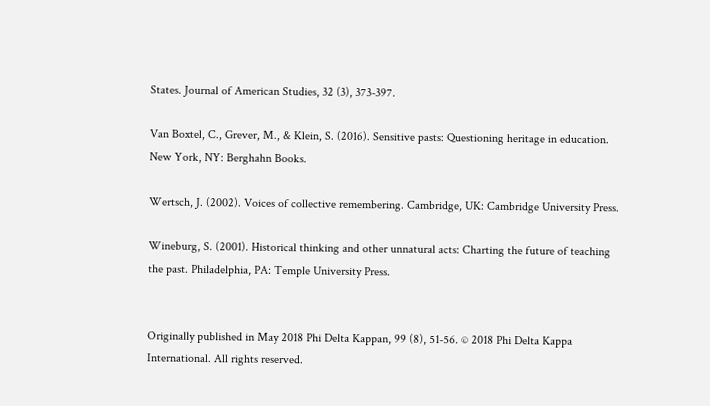States. Journal of American Studies, 32 (3), 373-397.

Van Boxtel, C., Grever, M., & Klein, S. (2016). Sensitive pasts: Questioning heritage in education. New York, NY: Berghahn Books.

Wertsch, J. (2002). Voices of collective remembering. Cambridge, UK: Cambridge University Press.

Wineburg, S. (2001). Historical thinking and other unnatural acts: Charting the future of teaching the past. Philadelphia, PA: Temple University Press.


Originally published in May 2018 Phi Delta Kappan, 99 (8), 51-56. © 2018 Phi Delta Kappa International. All rights reserved.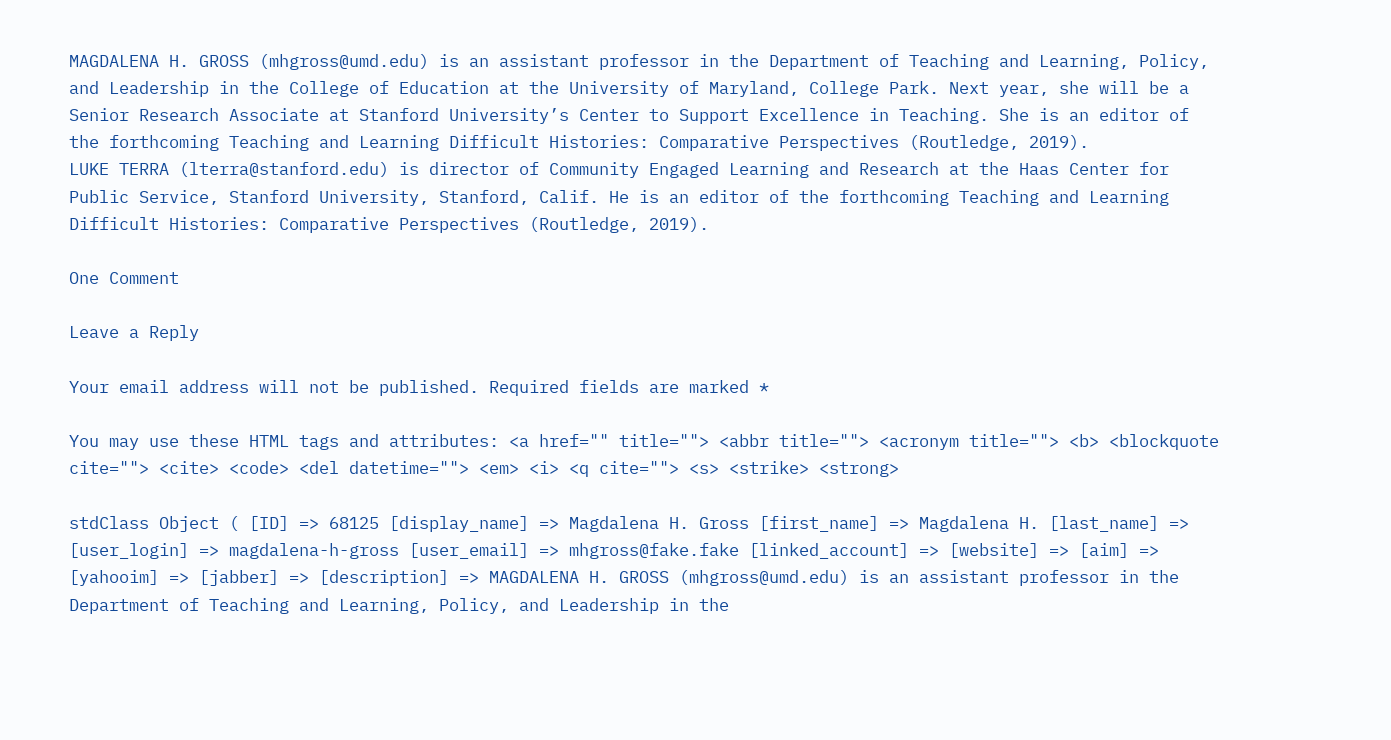MAGDALENA H. GROSS (mhgross@umd.edu) is an assistant professor in the Department of Teaching and Learning, Policy, and Leadership in the College of Education at the University of Maryland, College Park. Next year, she will be a Senior Research Associate at Stanford University’s Center to Support Excellence in Teaching. She is an editor of the forthcoming Teaching and Learning Difficult Histories: Comparative Perspectives (Routledge, 2019).
LUKE TERRA (lterra@stanford.edu) is director of Community Engaged Learning and Research at the Haas Center for Public Service, Stanford University, Stanford, Calif. He is an editor of the forthcoming Teaching and Learning Difficult Histories: Comparative Perspectives (Routledge, 2019).

One Comment

Leave a Reply

Your email address will not be published. Required fields are marked *

You may use these HTML tags and attributes: <a href="" title=""> <abbr title=""> <acronym title=""> <b> <blockquote cite=""> <cite> <code> <del datetime=""> <em> <i> <q cite=""> <s> <strike> <strong>

stdClass Object ( [ID] => 68125 [display_name] => Magdalena H. Gross [first_name] => Magdalena H. [last_name] => [user_login] => magdalena-h-gross [user_email] => mhgross@fake.fake [linked_account] => [website] => [aim] => [yahooim] => [jabber] => [description] => MAGDALENA H. GROSS (mhgross@umd.edu) is an assistant professor in the Department of Teaching and Learning, Policy, and Leadership in the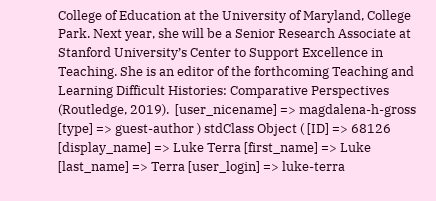College of Education at the University of Maryland, College Park. Next year, she will be a Senior Research Associate at Stanford University’s Center to Support Excellence in Teaching. She is an editor of the forthcoming Teaching and Learning Difficult Histories: Comparative Perspectives (Routledge, 2019).  [user_nicename] => magdalena-h-gross [type] => guest-author ) stdClass Object ( [ID] => 68126 [display_name] => Luke Terra [first_name] => Luke [last_name] => Terra [user_login] => luke-terra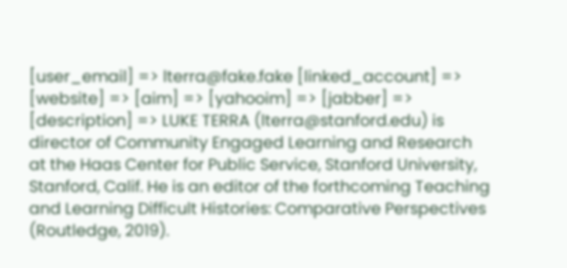[user_email] => lterra@fake.fake [linked_account] => [website] => [aim] => [yahooim] => [jabber] => [description] => LUKE TERRA (lterra@stanford.edu) is director of Community Engaged Learning and Research at the Haas Center for Public Service, Stanford University, Stanford, Calif. He is an editor of the forthcoming Teaching and Learning Difficult Histories: Comparative Perspectives (Routledge, 2019).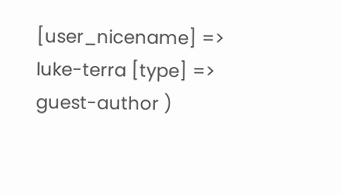[user_nicename] => luke-terra [type] => guest-author )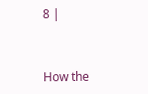8 |


How the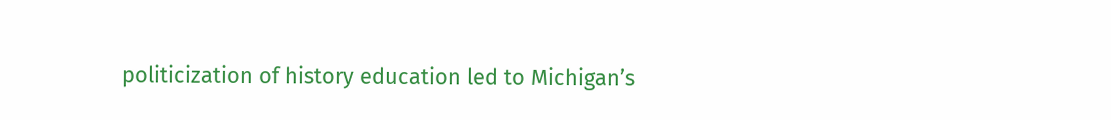politicization of history education led to Michigan’s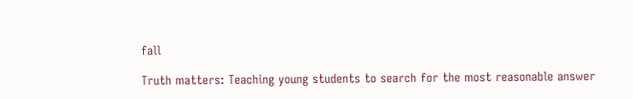fall

Truth matters: Teaching young students to search for the most reasonable answer